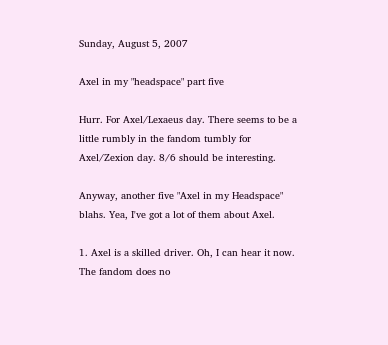Sunday, August 5, 2007

Axel in my "headspace" part five

Hurr. For Axel/Lexaeus day. There seems to be a little rumbly in the fandom tumbly for Axel/Zexion day. 8/6 should be interesting.

Anyway, another five "Axel in my Headspace" blahs. Yea, I've got a lot of them about Axel.

1. Axel is a skilled driver. Oh, I can hear it now. The fandom does no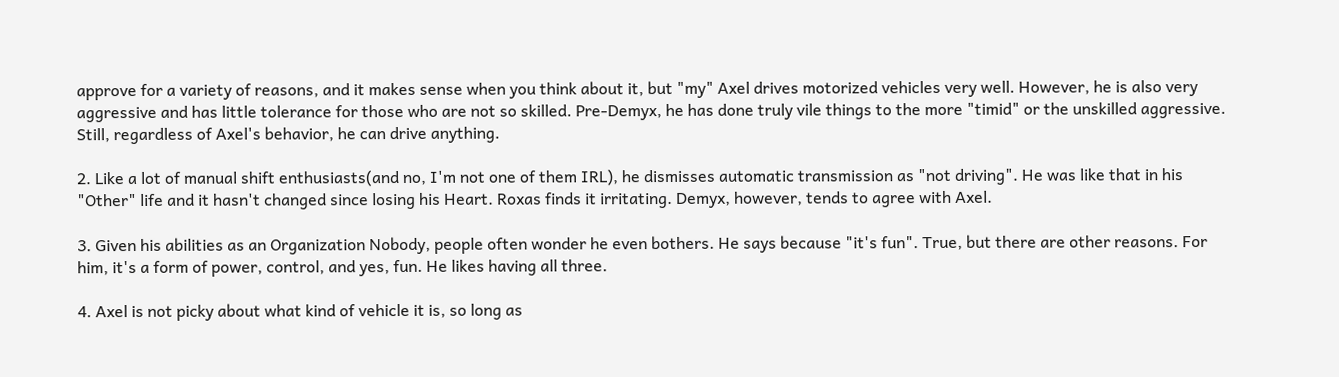approve for a variety of reasons, and it makes sense when you think about it, but "my" Axel drives motorized vehicles very well. However, he is also very aggressive and has little tolerance for those who are not so skilled. Pre-Demyx, he has done truly vile things to the more "timid" or the unskilled aggressive. Still, regardless of Axel's behavior, he can drive anything.

2. Like a lot of manual shift enthusiasts(and no, I'm not one of them IRL), he dismisses automatic transmission as "not driving". He was like that in his "Other" life and it hasn't changed since losing his Heart. Roxas finds it irritating. Demyx, however, tends to agree with Axel.

3. Given his abilities as an Organization Nobody, people often wonder he even bothers. He says because "it's fun". True, but there are other reasons. For him, it's a form of power, control, and yes, fun. He likes having all three.

4. Axel is not picky about what kind of vehicle it is, so long as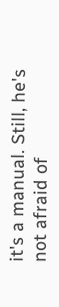it's a manual. Still, he's not afraid of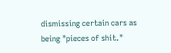dismissing certain cars as being "pieces of shit."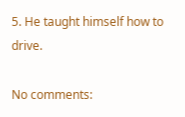5. He taught himself how to drive.

No comments: